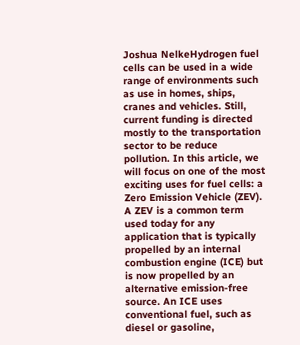Joshua NelkeHydrogen fuel cells can be used in a wide range of environments such as use in homes, ships, cranes and vehicles. Still, current funding is directed mostly to the transportation sector to be reduce pollution. In this article, we will focus on one of the most exciting uses for fuel cells: a Zero Emission Vehicle (ZEV). A ZEV is a common term used today for any application that is typically propelled by an internal combustion engine (ICE) but is now propelled by an alternative emission-free source. An ICE uses conventional fuel, such as diesel or gasoline,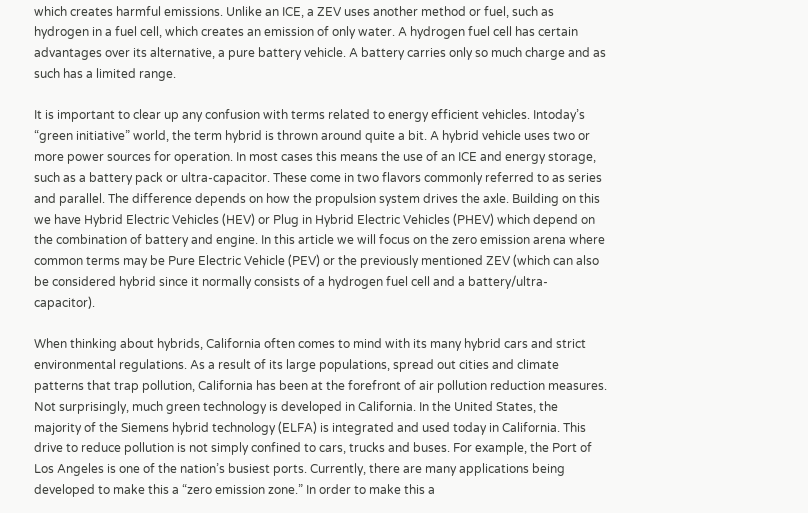which creates harmful emissions. Unlike an ICE, a ZEV uses another method or fuel, such as hydrogen in a fuel cell, which creates an emission of only water. A hydrogen fuel cell has certain advantages over its alternative, a pure battery vehicle. A battery carries only so much charge and as such has a limited range.

It is important to clear up any confusion with terms related to energy efficient vehicles. Intoday’s “green initiative” world, the term hybrid is thrown around quite a bit. A hybrid vehicle uses two or more power sources for operation. In most cases this means the use of an ICE and energy storage, such as a battery pack or ultra-capacitor. These come in two flavors commonly referred to as series and parallel. The difference depends on how the propulsion system drives the axle. Building on this we have Hybrid Electric Vehicles (HEV) or Plug in Hybrid Electric Vehicles (PHEV) which depend on the combination of battery and engine. In this article we will focus on the zero emission arena where common terms may be Pure Electric Vehicle (PEV) or the previously mentioned ZEV (which can also be considered hybrid since it normally consists of a hydrogen fuel cell and a battery/ultra-capacitor).

When thinking about hybrids, California often comes to mind with its many hybrid cars and strict environmental regulations. As a result of its large populations, spread out cities and climate patterns that trap pollution, California has been at the forefront of air pollution reduction measures. Not surprisingly, much green technology is developed in California. In the United States, the majority of the Siemens hybrid technology (ELFA) is integrated and used today in California. This drive to reduce pollution is not simply confined to cars, trucks and buses. For example, the Port of Los Angeles is one of the nation’s busiest ports. Currently, there are many applications being developed to make this a “zero emission zone.” In order to make this a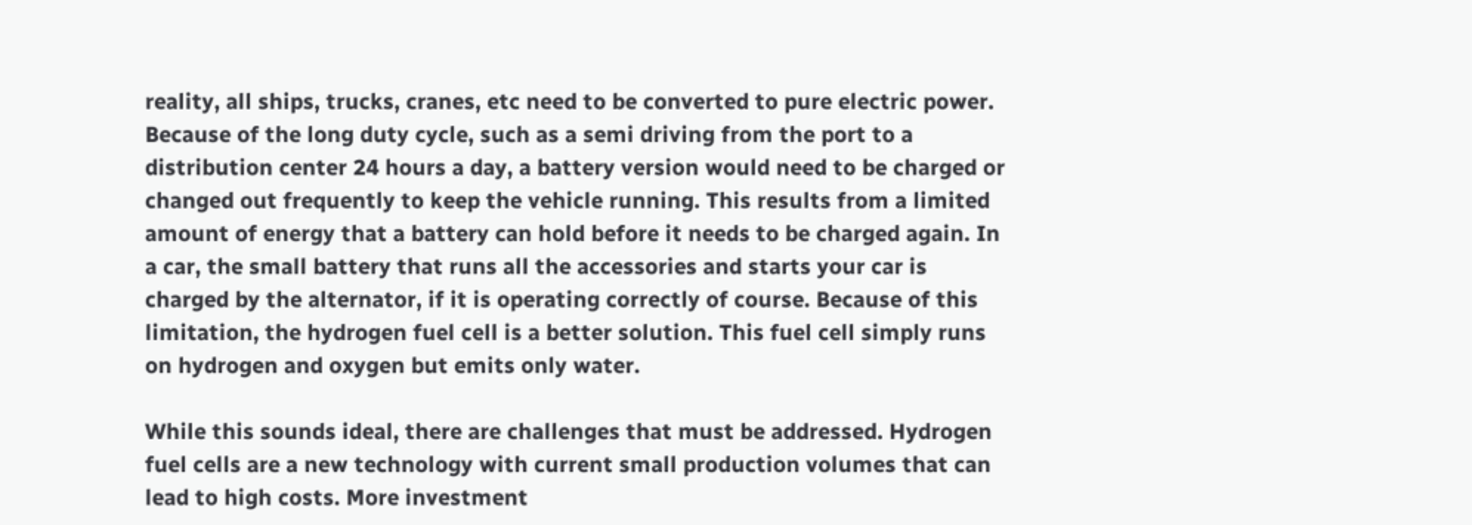reality, all ships, trucks, cranes, etc need to be converted to pure electric power. Because of the long duty cycle, such as a semi driving from the port to a distribution center 24 hours a day, a battery version would need to be charged or changed out frequently to keep the vehicle running. This results from a limited amount of energy that a battery can hold before it needs to be charged again. In a car, the small battery that runs all the accessories and starts your car is charged by the alternator, if it is operating correctly of course. Because of this limitation, the hydrogen fuel cell is a better solution. This fuel cell simply runs on hydrogen and oxygen but emits only water.

While this sounds ideal, there are challenges that must be addressed. Hydrogen fuel cells are a new technology with current small production volumes that can lead to high costs. More investment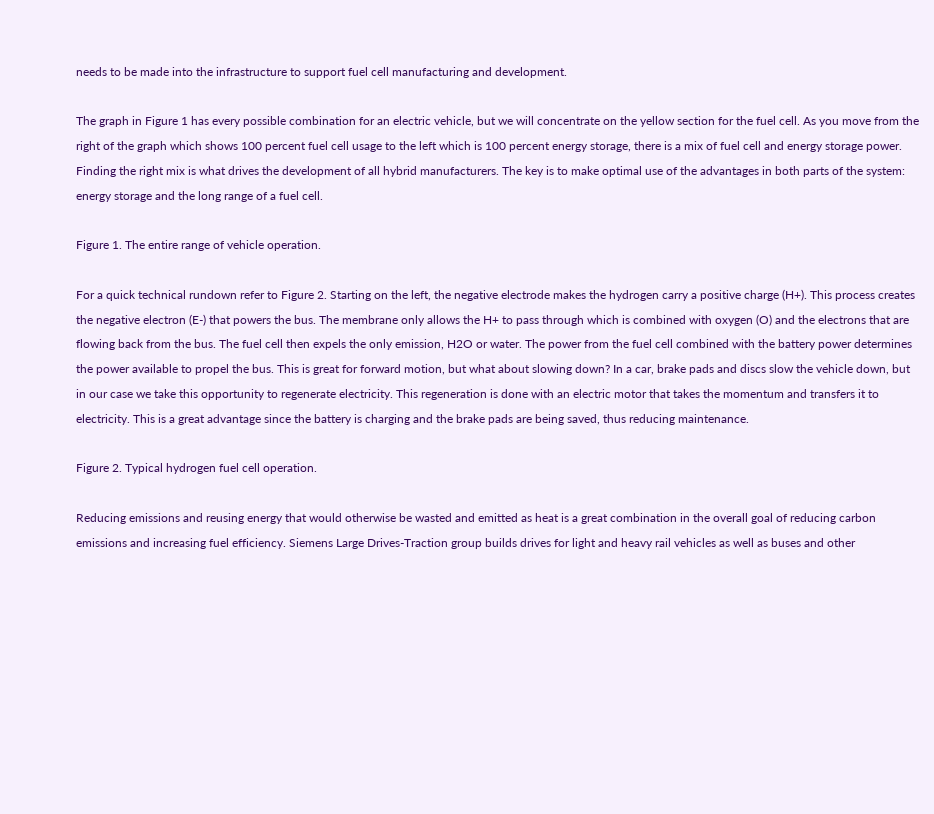needs to be made into the infrastructure to support fuel cell manufacturing and development.

The graph in Figure 1 has every possible combination for an electric vehicle, but we will concentrate on the yellow section for the fuel cell. As you move from the right of the graph which shows 100 percent fuel cell usage to the left which is 100 percent energy storage, there is a mix of fuel cell and energy storage power. Finding the right mix is what drives the development of all hybrid manufacturers. The key is to make optimal use of the advantages in both parts of the system: energy storage and the long range of a fuel cell.

Figure 1. The entire range of vehicle operation.

For a quick technical rundown refer to Figure 2. Starting on the left, the negative electrode makes the hydrogen carry a positive charge (H+). This process creates the negative electron (E-) that powers the bus. The membrane only allows the H+ to pass through which is combined with oxygen (O) and the electrons that are flowing back from the bus. The fuel cell then expels the only emission, H2O or water. The power from the fuel cell combined with the battery power determines the power available to propel the bus. This is great for forward motion, but what about slowing down? In a car, brake pads and discs slow the vehicle down, but in our case we take this opportunity to regenerate electricity. This regeneration is done with an electric motor that takes the momentum and transfers it to electricity. This is a great advantage since the battery is charging and the brake pads are being saved, thus reducing maintenance.

Figure 2. Typical hydrogen fuel cell operation.

Reducing emissions and reusing energy that would otherwise be wasted and emitted as heat is a great combination in the overall goal of reducing carbon emissions and increasing fuel efficiency. Siemens Large Drives-Traction group builds drives for light and heavy rail vehicles as well as buses and other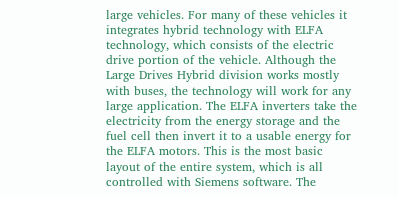large vehicles. For many of these vehicles it integrates hybrid technology with ELFA technology, which consists of the electric drive portion of the vehicle. Although the Large Drives Hybrid division works mostly with buses, the technology will work for any large application. The ELFA inverters take the electricity from the energy storage and the fuel cell then invert it to a usable energy for the ELFA motors. This is the most basic layout of the entire system, which is all controlled with Siemens software. The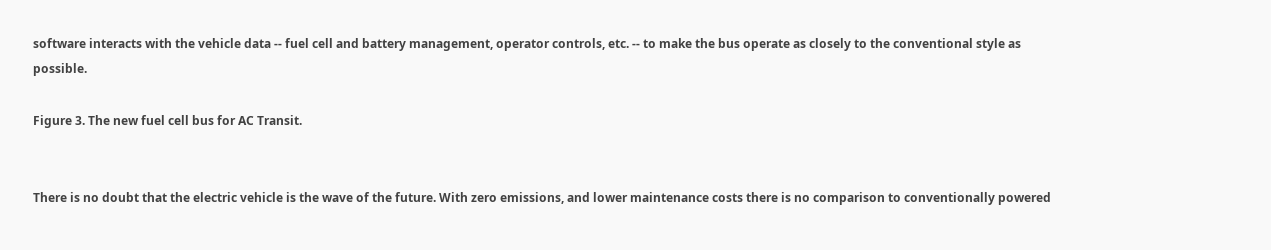software interacts with the vehicle data -- fuel cell and battery management, operator controls, etc. -- to make the bus operate as closely to the conventional style as possible.

Figure 3. The new fuel cell bus for AC Transit.


There is no doubt that the electric vehicle is the wave of the future. With zero emissions, and lower maintenance costs there is no comparison to conventionally powered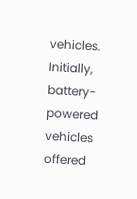vehicles. Initially, battery-powered vehicles offered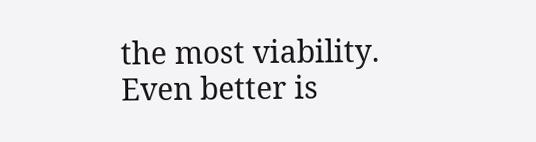the most viability. Even better is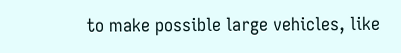to make possible large vehicles, like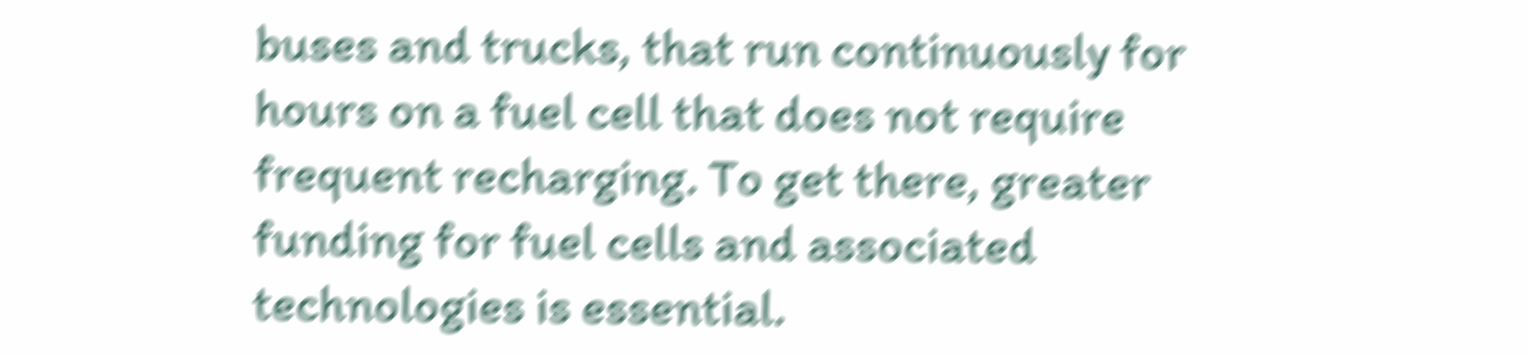buses and trucks, that run continuously for hours on a fuel cell that does not require frequent recharging. To get there, greater funding for fuel cells and associated technologies is essential.